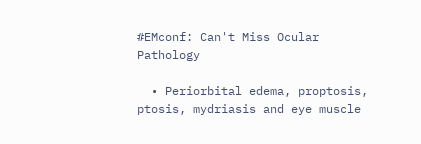#EMconf: Can't Miss Ocular Pathology

  • Periorbital edema, proptosis, ptosis, mydriasis and eye muscle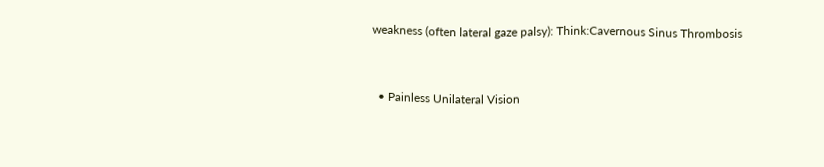weakness (often lateral gaze palsy): Think:Cavernous Sinus Thrombosis


  • Painless Unilateral Vision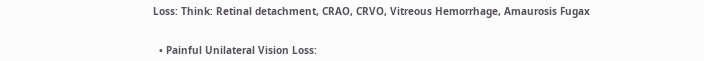Loss: Think: Retinal detachment, CRAO, CRVO, Vitreous Hemorrhage, Amaurosis Fugax


  • Painful Unilateral Vision Loss: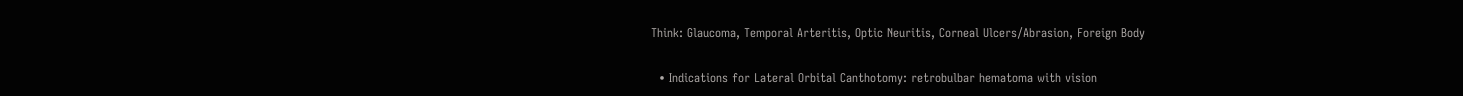Think: Glaucoma, Temporal Arteritis, Optic Neuritis, Corneal Ulcers/Abrasion, Foreign Body


  • Indications for Lateral Orbital Canthotomy: retrobulbar hematoma with vision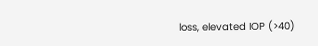loss, elevated IOP (>40)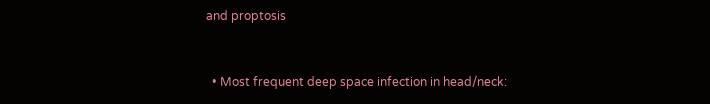and proptosis


  • Most frequent deep space infection in head/neck: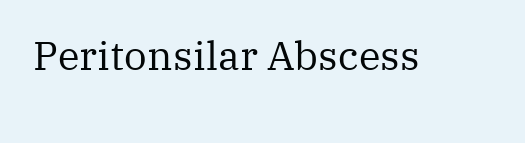Peritonsilar Abscess